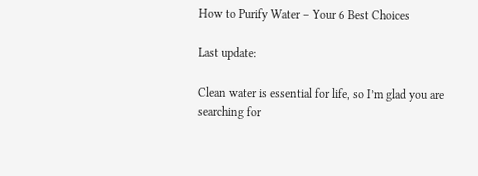How to Purify Water – Your 6 Best Choices

Last update:

Clean water is essential for life, so I’m glad you are searching for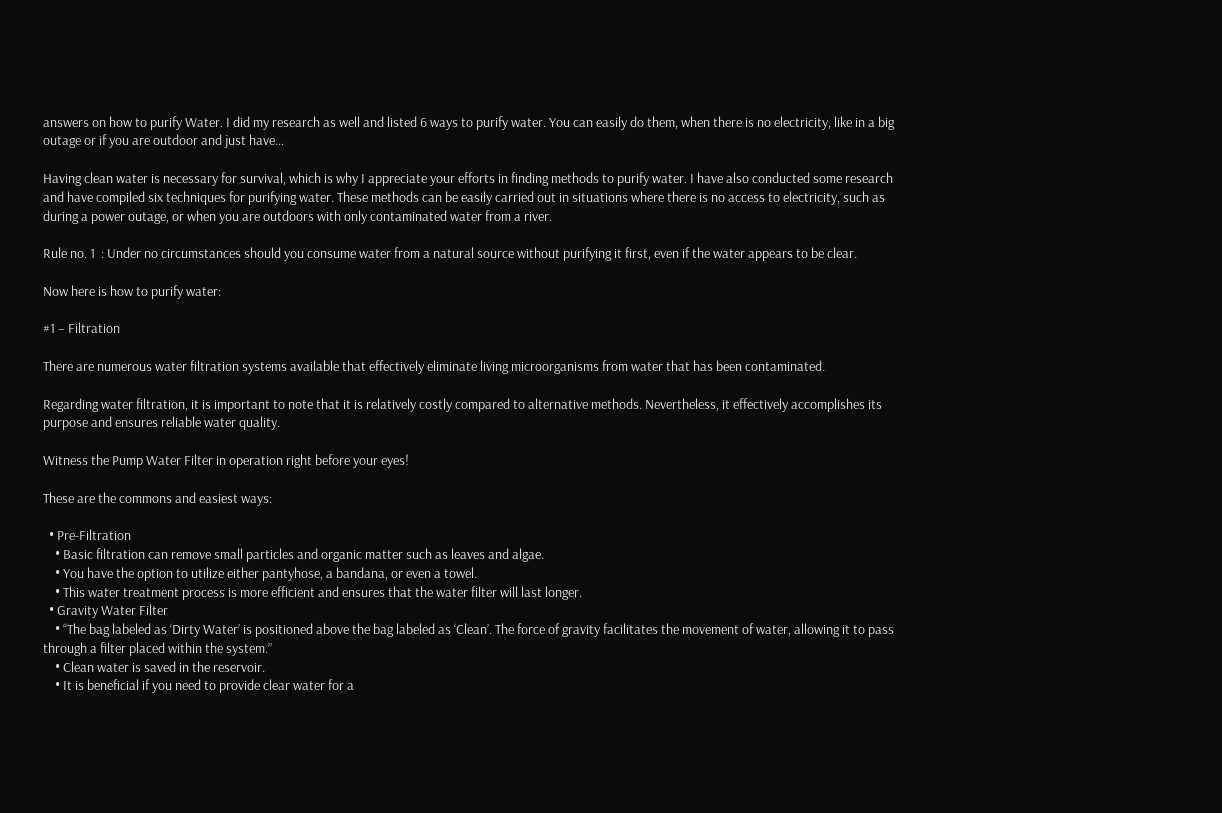answers on how to purify Water. I did my research as well and listed 6 ways to purify water. You can easily do them, when there is no electricity, like in a big outage or if you are outdoor and just have…

Having clean water is necessary for survival, which is why I appreciate your efforts in finding methods to purify water. I have also conducted some research and have compiled six techniques for purifying water. These methods can be easily carried out in situations where there is no access to electricity, such as during a power outage, or when you are outdoors with only contaminated water from a river.

Rule no. 1  : Under no circumstances should you consume water from a natural source without purifying it first, even if the water appears to be clear.

Now here is how to purify water:

#1 – Filtration

There are numerous water filtration systems available that effectively eliminate living microorganisms from water that has been contaminated.

Regarding water filtration, it is important to note that it is relatively costly compared to alternative methods. Nevertheless, it effectively accomplishes its purpose and ensures reliable water quality.

Witness the Pump Water Filter in operation right before your eyes!

These are the commons and easiest ways:

  • Pre-Filtration
    • Basic filtration can remove small particles and organic matter such as leaves and algae.
    • You have the option to utilize either pantyhose, a bandana, or even a towel.
    • This water treatment process is more efficient and ensures that the water filter will last longer.
  • Gravity Water Filter
    • “The bag labeled as ‘Dirty Water’ is positioned above the bag labeled as ‘Clean’. The force of gravity facilitates the movement of water, allowing it to pass through a filter placed within the system.”
    • Clean water is saved in the reservoir.
    • It is beneficial if you need to provide clear water for a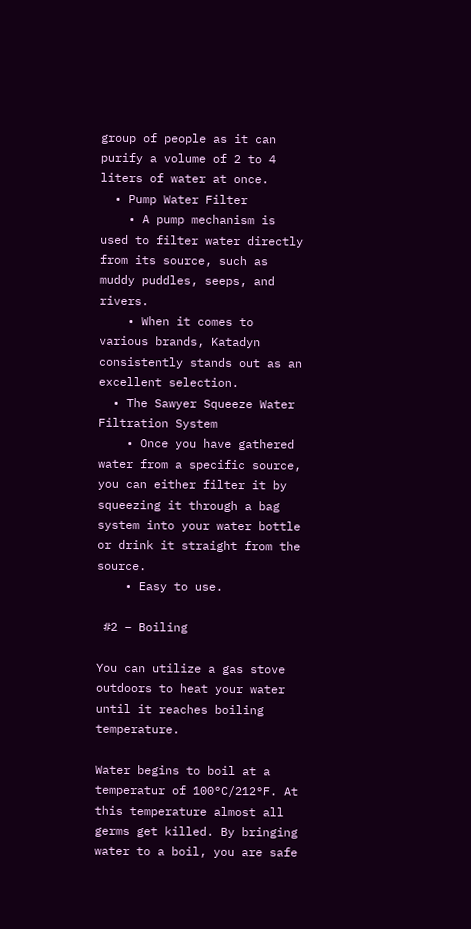group of people as it can purify a volume of 2 to 4 liters of water at once.
  • Pump Water Filter
    • A pump mechanism is used to filter water directly from its source, such as muddy puddles, seeps, and rivers.
    • When it comes to various brands, Katadyn consistently stands out as an excellent selection.
  • The Sawyer Squeeze Water Filtration System
    • Once you have gathered water from a specific source, you can either filter it by squeezing it through a bag system into your water bottle or drink it straight from the source.
    • Easy to use.

 #2 – Boiling

You can utilize a gas stove outdoors to heat your water until it reaches boiling temperature.

Water begins to boil at a temperatur of 100°C/212°F. At this temperature almost all germs get killed. By bringing water to a boil, you are safe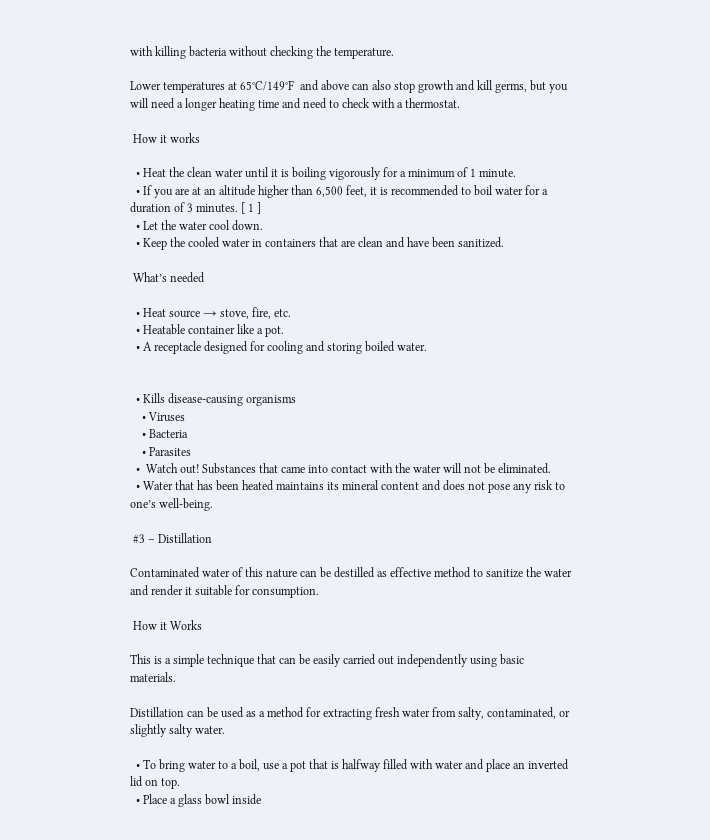with killing bacteria without checking the temperature.

Lower temperatures at 65°C/149°F  and above can also stop growth and kill germs, but you will need a longer heating time and need to check with a thermostat.

 How it works

  • Heat the clean water until it is boiling vigorously for a minimum of 1 minute.
  • If you are at an altitude higher than 6,500 feet, it is recommended to boil water for a duration of 3 minutes. [ 1 ]
  • Let the water cool down.
  • Keep the cooled water in containers that are clean and have been sanitized.

 What’s needed

  • Heat source → stove, fire, etc.
  • Heatable container like a pot.
  • A receptacle designed for cooling and storing boiled water.


  • Kills disease-causing organisms
    • Viruses
    • Bacteria
    • Parasites
  •  Watch out! Substances that came into contact with the water will not be eliminated.
  • Water that has been heated maintains its mineral content and does not pose any risk to one’s well-being.

 #3 – Distillation

Contaminated water of this nature can be destilled as effective method to sanitize the water and render it suitable for consumption.

 How it Works

This is a simple technique that can be easily carried out independently using basic materials.

Distillation can be used as a method for extracting fresh water from salty, contaminated, or slightly salty water.

  • To bring water to a boil, use a pot that is halfway filled with water and place an inverted lid on top.
  • Place a glass bowl inside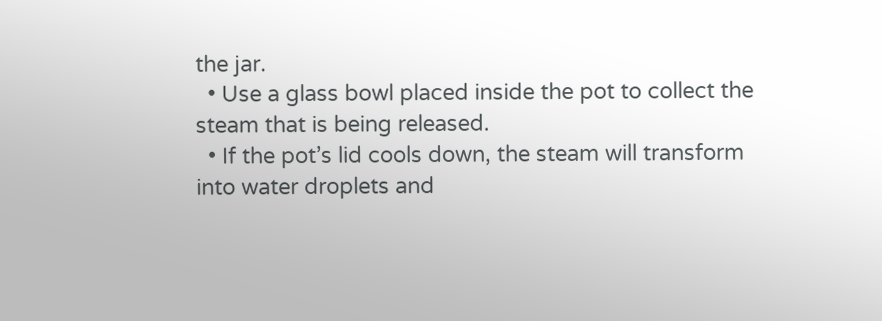the jar.
  • Use a glass bowl placed inside the pot to collect the steam that is being released.
  • If the pot’s lid cools down, the steam will transform into water droplets and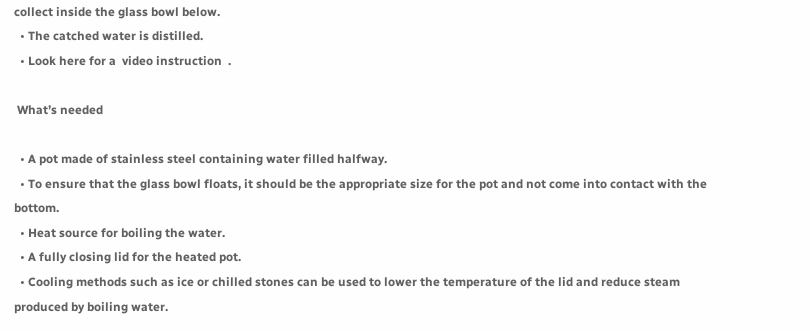collect inside the glass bowl below.
  • The catched water is distilled.
  • Look here for a  video instruction  .

 What’s needed

  • A pot made of stainless steel containing water filled halfway.
  • To ensure that the glass bowl floats, it should be the appropriate size for the pot and not come into contact with the bottom.
  • Heat source for boiling the water.
  • A fully closing lid for the heated pot.
  • Cooling methods such as ice or chilled stones can be used to lower the temperature of the lid and reduce steam produced by boiling water.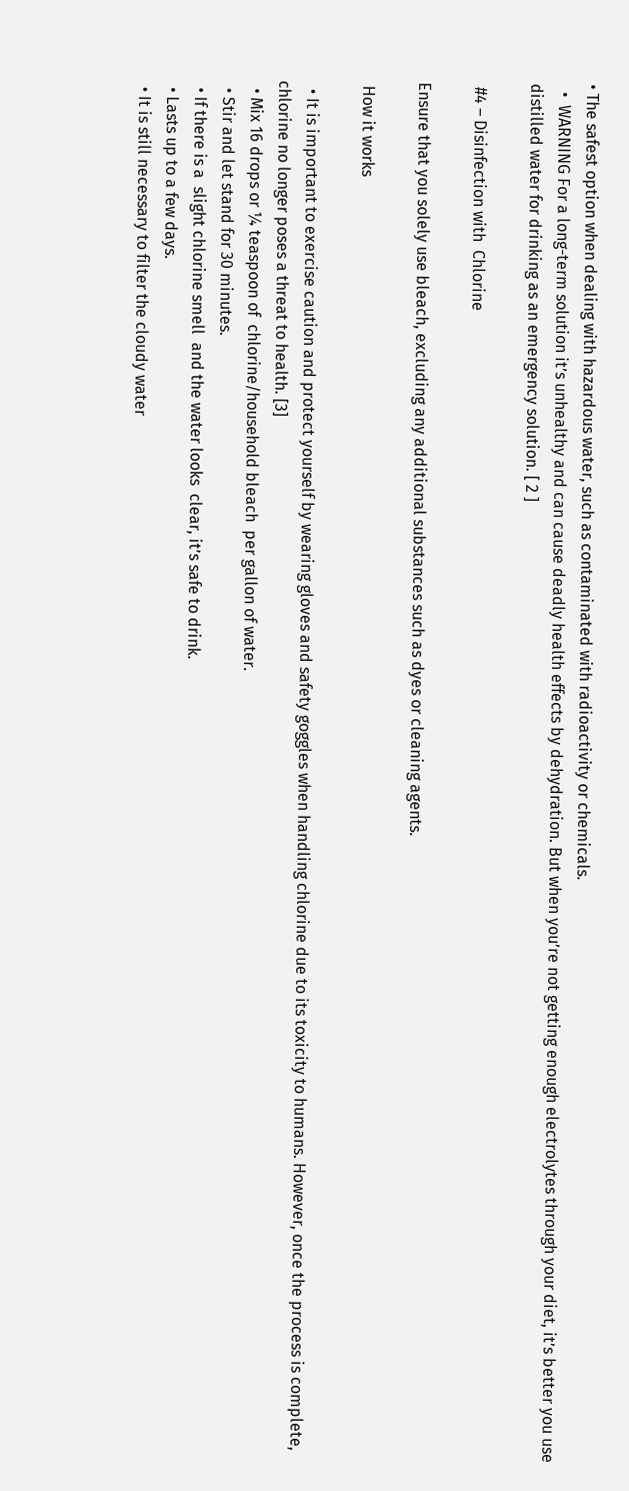• The safest option when dealing with hazardous water, such as contaminated with radioactivity or chemicals.
  •  WARNING For a long-term solution it’s unhealthy and can cause deadly health effects by dehydration. But when you’re not getting enough electrolytes through your diet, it’s better you use distilled water for drinking as an emergency solution. [ 2 ]

 #4 – Disinfection with  Chlorine

Ensure that you solely use bleach, excluding any additional substances such as dyes or cleaning agents.

 How it works

  • It is important to exercise caution and protect yourself by wearing gloves and safety goggles when handling chlorine due to its toxicity to humans. However, once the process is complete, chlorine no longer poses a threat to health. [3]
  • Mix 16 drops or ¼ teaspoon of  chlorine/household bleach  per gallon of water.
  • Stir and let stand for 30 minutes.
  • If there is a  slight chlorine smell  and the water looks  clear, it’s safe to drink.
  • Lasts up to a few days.
  • It is still necessary to filter the cloudy water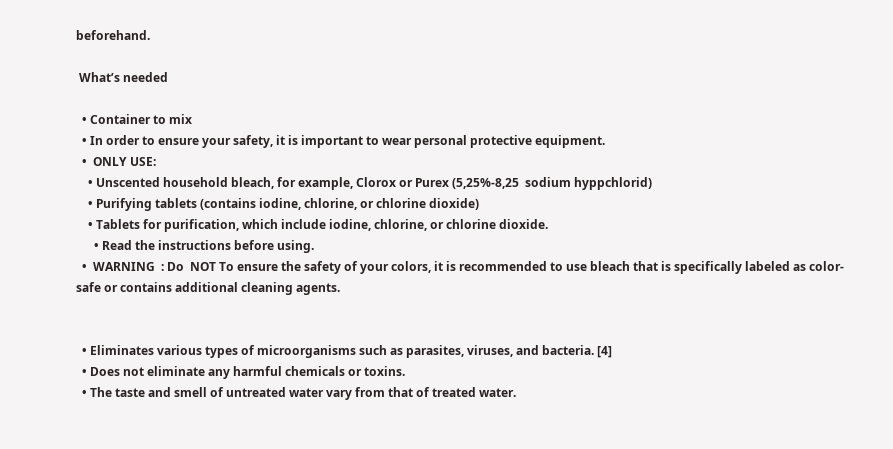beforehand.

 What’s needed

  • Container to mix
  • In order to ensure your safety, it is important to wear personal protective equipment.
  •  ONLY USE:
    • Unscented household bleach, for example, Clorox or Purex (5,25%-8,25  sodium hyppchlorid)
    • Purifying tablets (contains iodine, chlorine, or chlorine dioxide)
    • Tablets for purification, which include iodine, chlorine, or chlorine dioxide.
      • Read the instructions before using.
  •  WARNING  : Do  NOT To ensure the safety of your colors, it is recommended to use bleach that is specifically labeled as color-safe or contains additional cleaning agents.


  • Eliminates various types of microorganisms such as parasites, viruses, and bacteria. [4]
  • Does not eliminate any harmful chemicals or toxins.
  • The taste and smell of untreated water vary from that of treated water.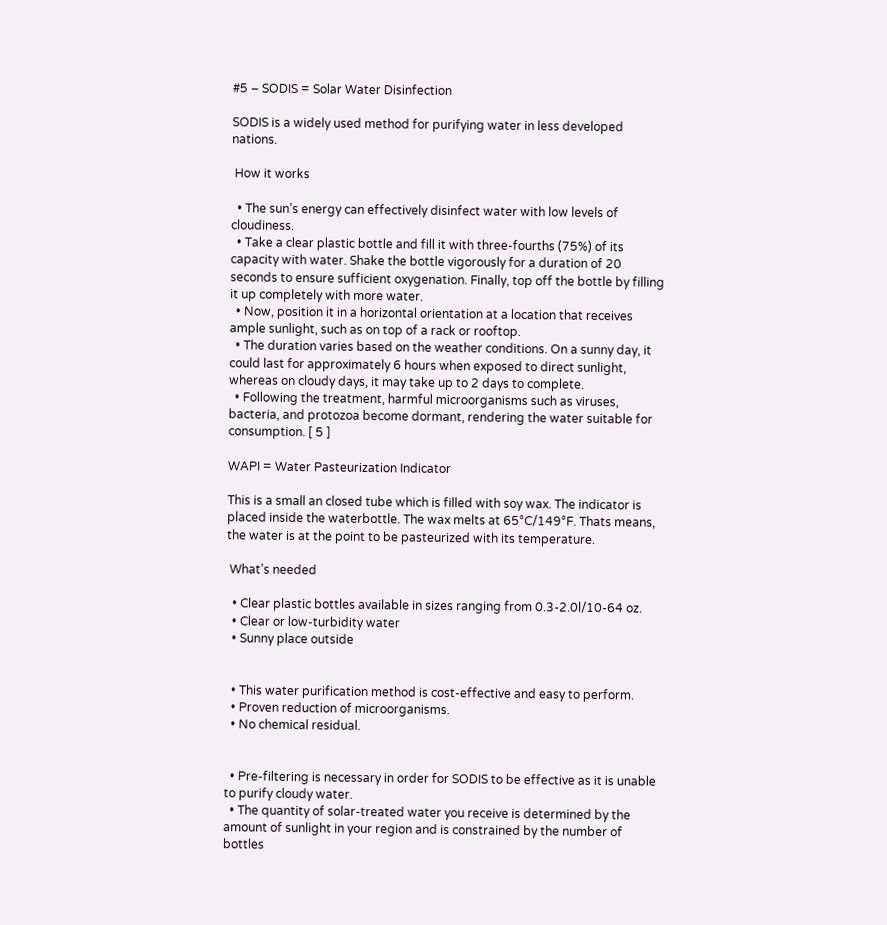#5 – SODIS = Solar Water Disinfection

SODIS is a widely used method for purifying water in less developed nations.

 How it works

  • The sun’s energy can effectively disinfect water with low levels of cloudiness.
  • Take a clear plastic bottle and fill it with three-fourths (75%) of its capacity with water. Shake the bottle vigorously for a duration of 20 seconds to ensure sufficient oxygenation. Finally, top off the bottle by filling it up completely with more water.
  • Now, position it in a horizontal orientation at a location that receives ample sunlight, such as on top of a rack or rooftop.
  • The duration varies based on the weather conditions. On a sunny day, it could last for approximately 6 hours when exposed to direct sunlight, whereas on cloudy days, it may take up to 2 days to complete.
  • Following the treatment, harmful microorganisms such as viruses, bacteria, and protozoa become dormant, rendering the water suitable for consumption. [ 5 ]

WAPI = Water Pasteurization Indicator

This is a small an closed tube which is filled with soy wax. The indicator is placed inside the waterbottle. The wax melts at 65°C/149°F. Thats means, the water is at the point to be pasteurized with its temperature.

 What’s needed

  • Clear plastic bottles available in sizes ranging from 0.3-2.0l/10-64 oz.
  • Clear or low-turbidity water
  • Sunny place outside


  • This water purification method is cost-effective and easy to perform.
  • Proven reduction of microorganisms.
  • No chemical residual.


  • Pre-filtering is necessary in order for SODIS to be effective as it is unable to purify cloudy water.
  • The quantity of solar-treated water you receive is determined by the amount of sunlight in your region and is constrained by the number of bottles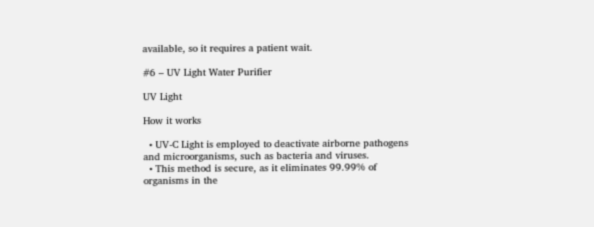available, so it requires a patient wait.

#6 – UV Light Water Purifier

UV Light

How it works

  • UV-C Light is employed to deactivate airborne pathogens and microorganisms, such as bacteria and viruses.
  • This method is secure, as it eliminates 99.99% of organisms in the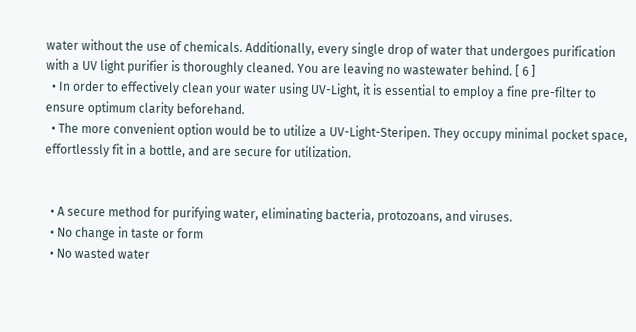water without the use of chemicals. Additionally, every single drop of water that undergoes purification with a UV light purifier is thoroughly cleaned. You are leaving no wastewater behind. [ 6 ]
  • In order to effectively clean your water using UV-Light, it is essential to employ a fine pre-filter to ensure optimum clarity beforehand.
  • The more convenient option would be to utilize a UV-Light-Steripen. They occupy minimal pocket space, effortlessly fit in a bottle, and are secure for utilization.


  • A secure method for purifying water, eliminating bacteria, protozoans, and viruses.
  • No change in taste or form
  • No wasted water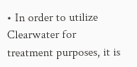• In order to utilize Clearwater for treatment purposes, it is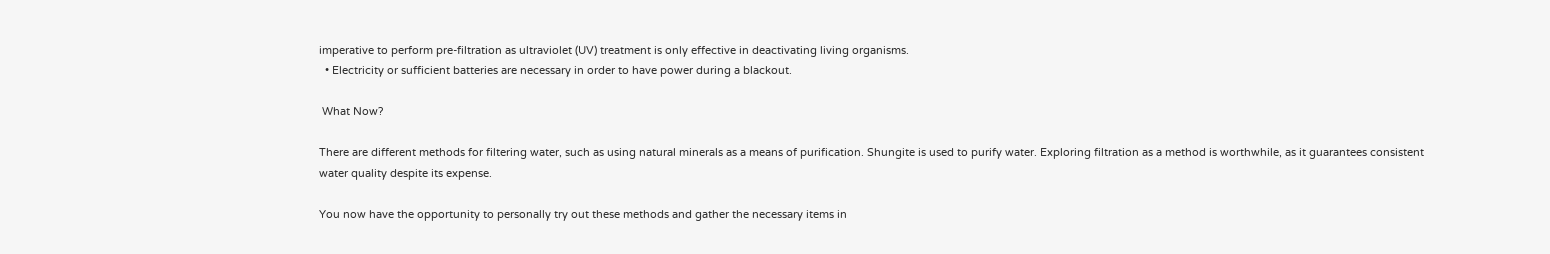imperative to perform pre-filtration as ultraviolet (UV) treatment is only effective in deactivating living organisms.
  • Electricity or sufficient batteries are necessary in order to have power during a blackout.

 What Now?

There are different methods for filtering water, such as using natural minerals as a means of purification. Shungite is used to purify water. Exploring filtration as a method is worthwhile, as it guarantees consistent water quality despite its expense.

You now have the opportunity to personally try out these methods and gather the necessary items in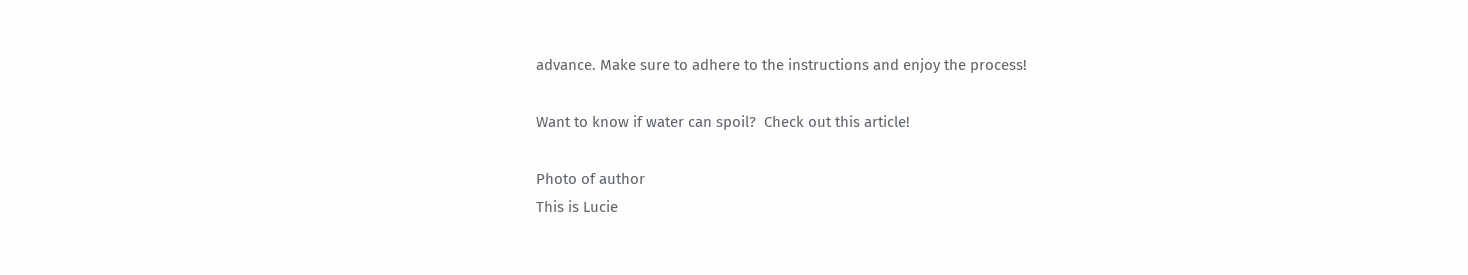advance. Make sure to adhere to the instructions and enjoy the process!

Want to know if water can spoil?  Check out this article!

Photo of author
This is Lucie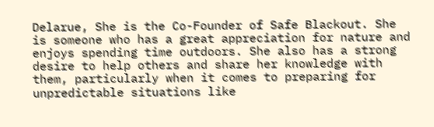Delarue, She is the Co-Founder of Safe Blackout. She is someone who has a great appreciation for nature and enjoys spending time outdoors. She also has a strong desire to help others and share her knowledge with them, particularly when it comes to preparing for unpredictable situations like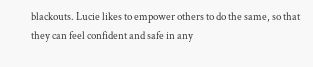blackouts. Lucie likes to empower others to do the same, so that they can feel confident and safe in any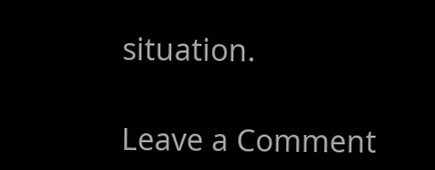situation.

Leave a Comment